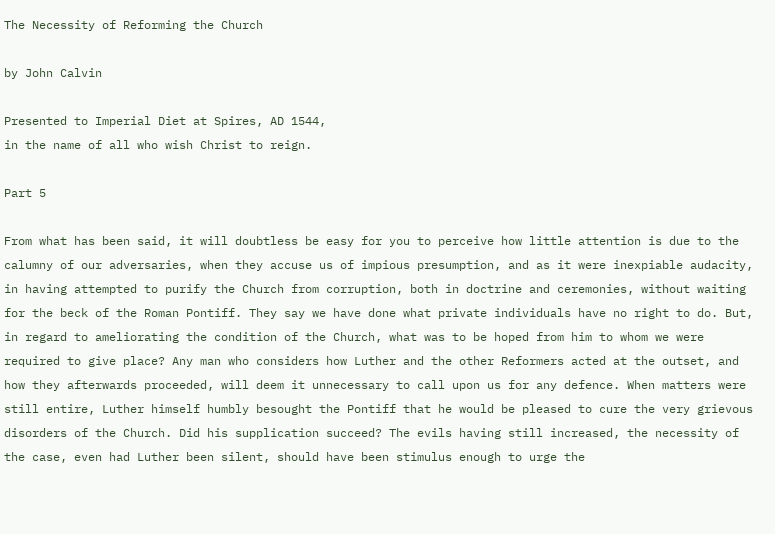The Necessity of Reforming the Church

by John Calvin

Presented to Imperial Diet at Spires, AD 1544,
in the name of all who wish Christ to reign.

Part 5

From what has been said, it will doubtless be easy for you to perceive how little attention is due to the calumny of our adversaries, when they accuse us of impious presumption, and as it were inexpiable audacity, in having attempted to purify the Church from corruption, both in doctrine and ceremonies, without waiting for the beck of the Roman Pontiff. They say we have done what private individuals have no right to do. But, in regard to ameliorating the condition of the Church, what was to be hoped from him to whom we were required to give place? Any man who considers how Luther and the other Reformers acted at the outset, and how they afterwards proceeded, will deem it unnecessary to call upon us for any defence. When matters were still entire, Luther himself humbly besought the Pontiff that he would be pleased to cure the very grievous disorders of the Church. Did his supplication succeed? The evils having still increased, the necessity of the case, even had Luther been silent, should have been stimulus enough to urge the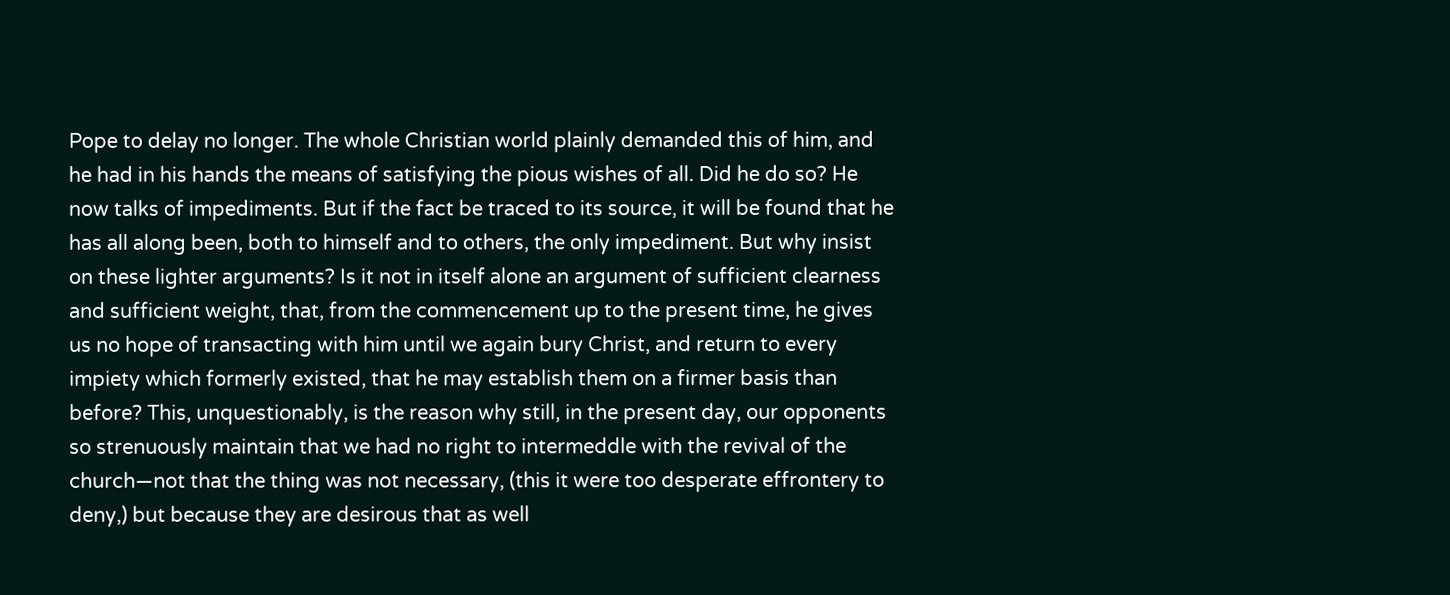Pope to delay no longer. The whole Christian world plainly demanded this of him, and he had in his hands the means of satisfying the pious wishes of all. Did he do so? He now talks of impediments. But if the fact be traced to its source, it will be found that he has all along been, both to himself and to others, the only impediment. But why insist on these lighter arguments? Is it not in itself alone an argument of sufficient clearness and sufficient weight, that, from the commencement up to the present time, he gives us no hope of transacting with him until we again bury Christ, and return to every impiety which formerly existed, that he may establish them on a firmer basis than before? This, unquestionably, is the reason why still, in the present day, our opponents so strenuously maintain that we had no right to intermeddle with the revival of the church—not that the thing was not necessary, (this it were too desperate effrontery to deny,) but because they are desirous that as well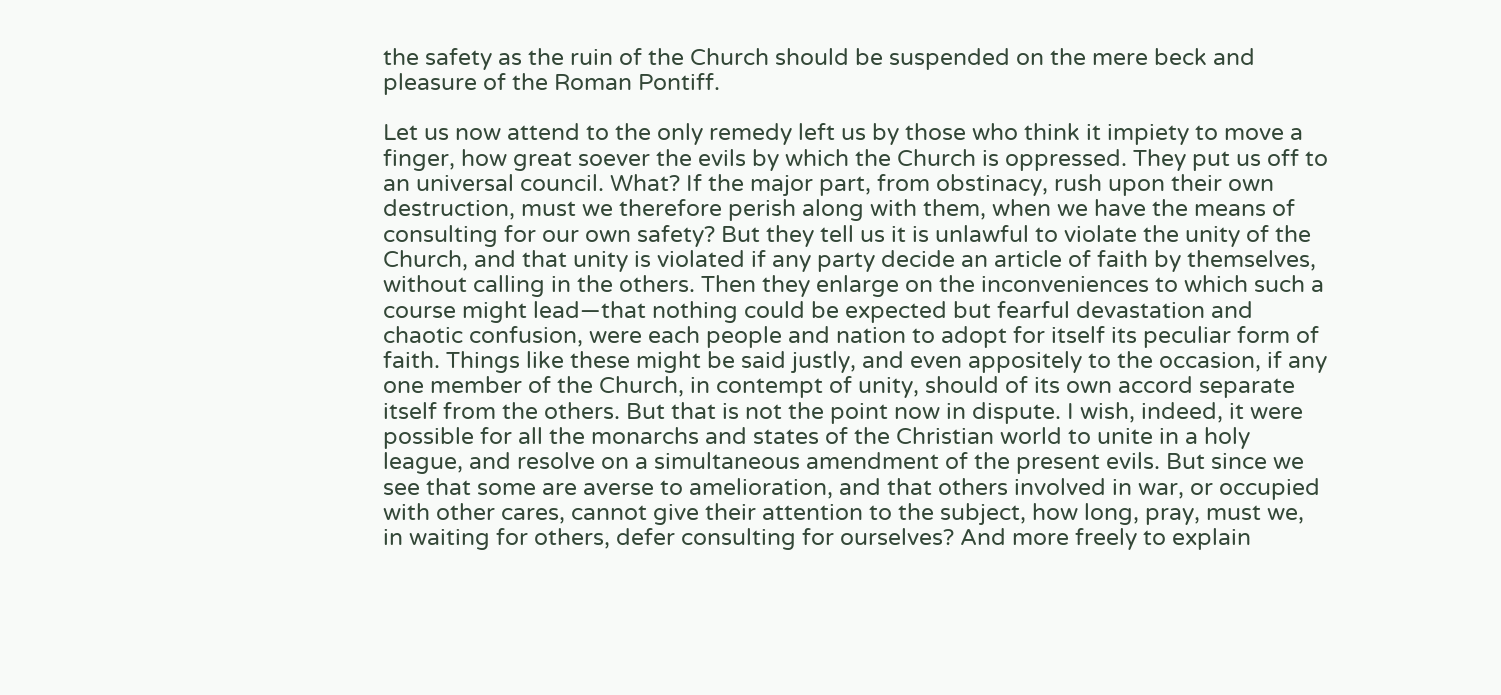the safety as the ruin of the Church should be suspended on the mere beck and pleasure of the Roman Pontiff.

Let us now attend to the only remedy left us by those who think it impiety to move a finger, how great soever the evils by which the Church is oppressed. They put us off to an universal council. What? If the major part, from obstinacy, rush upon their own destruction, must we therefore perish along with them, when we have the means of consulting for our own safety? But they tell us it is unlawful to violate the unity of the Church, and that unity is violated if any party decide an article of faith by themselves, without calling in the others. Then they enlarge on the inconveniences to which such a course might lead—that nothing could be expected but fearful devastation and chaotic confusion, were each people and nation to adopt for itself its peculiar form of faith. Things like these might be said justly, and even appositely to the occasion, if any one member of the Church, in contempt of unity, should of its own accord separate itself from the others. But that is not the point now in dispute. I wish, indeed, it were possible for all the monarchs and states of the Christian world to unite in a holy league, and resolve on a simultaneous amendment of the present evils. But since we see that some are averse to amelioration, and that others involved in war, or occupied with other cares, cannot give their attention to the subject, how long, pray, must we, in waiting for others, defer consulting for ourselves? And more freely to explain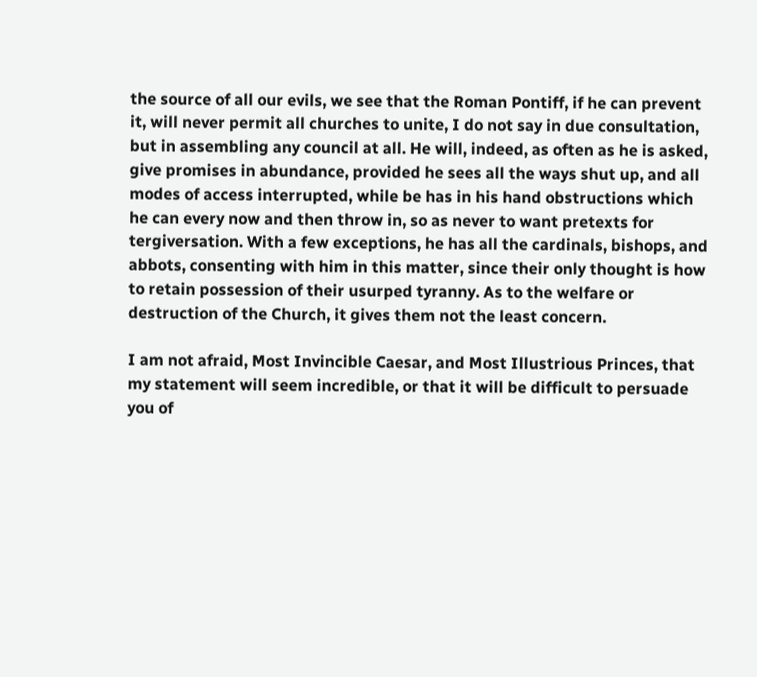the source of all our evils, we see that the Roman Pontiff, if he can prevent it, will never permit all churches to unite, I do not say in due consultation, but in assembling any council at all. He will, indeed, as often as he is asked, give promises in abundance, provided he sees all the ways shut up, and all modes of access interrupted, while be has in his hand obstructions which he can every now and then throw in, so as never to want pretexts for tergiversation. With a few exceptions, he has all the cardinals, bishops, and abbots, consenting with him in this matter, since their only thought is how to retain possession of their usurped tyranny. As to the welfare or destruction of the Church, it gives them not the least concern.

I am not afraid, Most Invincible Caesar, and Most Illustrious Princes, that my statement will seem incredible, or that it will be difficult to persuade you of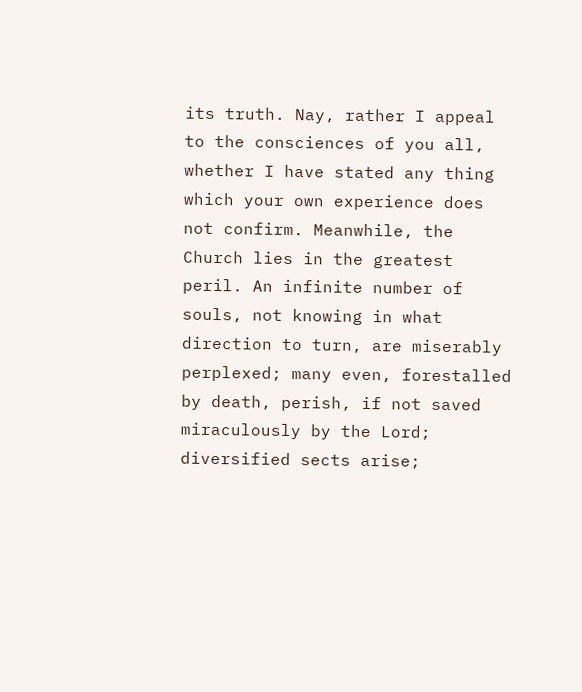its truth. Nay, rather I appeal to the consciences of you all, whether I have stated any thing which your own experience does not confirm. Meanwhile, the Church lies in the greatest peril. An infinite number of souls, not knowing in what direction to turn, are miserably perplexed; many even, forestalled by death, perish, if not saved miraculously by the Lord; diversified sects arise;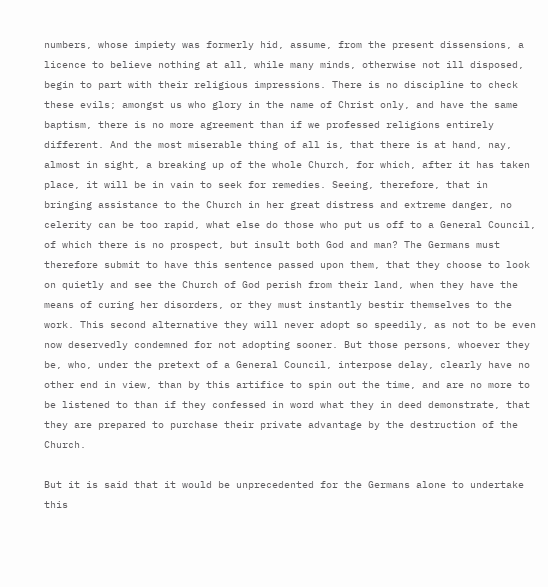numbers, whose impiety was formerly hid, assume, from the present dissensions, a licence to believe nothing at all, while many minds, otherwise not ill disposed, begin to part with their religious impressions. There is no discipline to check these evils; amongst us who glory in the name of Christ only, and have the same baptism, there is no more agreement than if we professed religions entirely different. And the most miserable thing of all is, that there is at hand, nay, almost in sight, a breaking up of the whole Church, for which, after it has taken place, it will be in vain to seek for remedies. Seeing, therefore, that in bringing assistance to the Church in her great distress and extreme danger, no celerity can be too rapid, what else do those who put us off to a General Council, of which there is no prospect, but insult both God and man? The Germans must therefore submit to have this sentence passed upon them, that they choose to look on quietly and see the Church of God perish from their land, when they have the means of curing her disorders, or they must instantly bestir themselves to the work. This second alternative they will never adopt so speedily, as not to be even now deservedly condemned for not adopting sooner. But those persons, whoever they be, who, under the pretext of a General Council, interpose delay, clearly have no other end in view, than by this artifice to spin out the time, and are no more to be listened to than if they confessed in word what they in deed demonstrate, that they are prepared to purchase their private advantage by the destruction of the Church.

But it is said that it would be unprecedented for the Germans alone to undertake this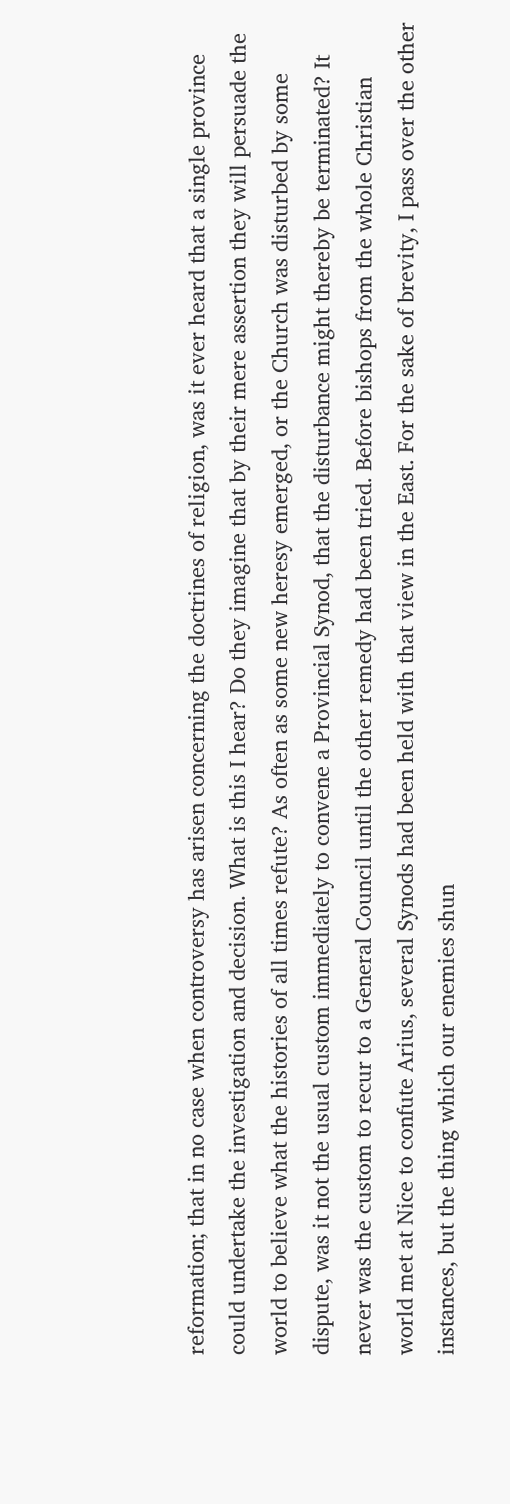reformation; that in no case when controversy has arisen concerning the doctrines of religion, was it ever heard that a single province could undertake the investigation and decision. What is this I hear? Do they imagine that by their mere assertion they will persuade the world to believe what the histories of all times refute? As often as some new heresy emerged, or the Church was disturbed by some dispute, was it not the usual custom immediately to convene a Provincial Synod, that the disturbance might thereby be terminated? It never was the custom to recur to a General Council until the other remedy had been tried. Before bishops from the whole Christian world met at Nice to confute Arius, several Synods had been held with that view in the East. For the sake of brevity, I pass over the other instances, but the thing which our enemies shun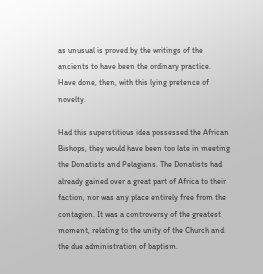as unusual is proved by the writings of the ancients to have been the ordinary practice. Have done, then, with this lying pretence of novelty.

Had this superstitious idea possessed the African Bishops, they would have been too late in meeting the Donatists and Pelagians. The Donatists had already gained over a great part of Africa to their faction, nor was any place entirely free from the contagion. It was a controversy of the greatest moment, relating to the unity of the Church and the due administration of baptism.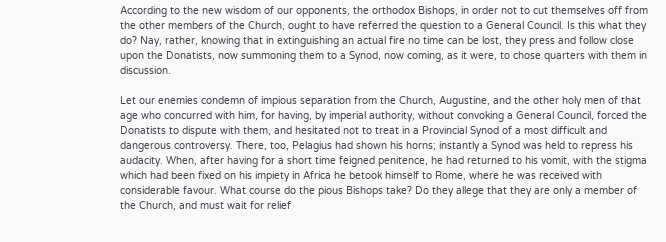According to the new wisdom of our opponents, the orthodox Bishops, in order not to cut themselves off from the other members of the Church, ought to have referred the question to a General Council. Is this what they do? Nay, rather, knowing that in extinguishing an actual fire no time can be lost, they press and follow close upon the Donatists, now summoning them to a Synod, now coming, as it were, to chose quarters with them in discussion.

Let our enemies condemn of impious separation from the Church, Augustine, and the other holy men of that age who concurred with him, for having, by imperial authority, without convoking a General Council, forced the Donatists to dispute with them, and hesitated not to treat in a Provincial Synod of a most difficult and dangerous controversy. There, too, Pelagius had shown his horns; instantly a Synod was held to repress his audacity. When, after having for a short time feigned penitence, he had returned to his vomit, with the stigma which had been fixed on his impiety in Africa he betook himself to Rome, where he was received with considerable favour. What course do the pious Bishops take? Do they allege that they are only a member of the Church, and must wait for relief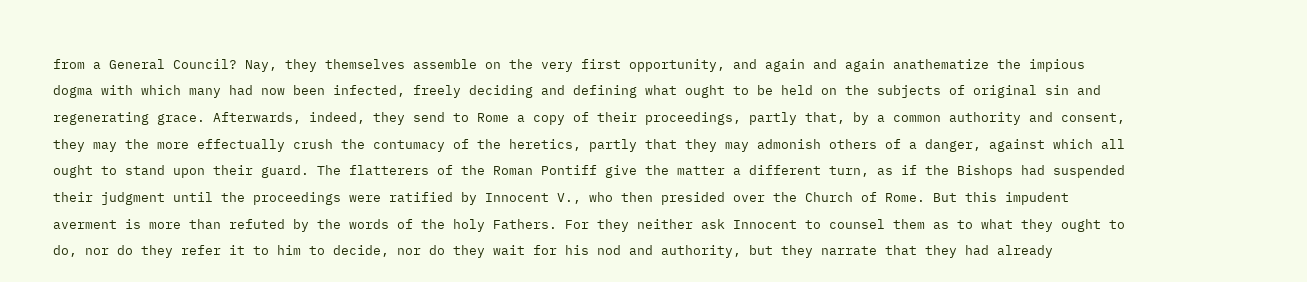from a General Council? Nay, they themselves assemble on the very first opportunity, and again and again anathematize the impious dogma with which many had now been infected, freely deciding and defining what ought to be held on the subjects of original sin and regenerating grace. Afterwards, indeed, they send to Rome a copy of their proceedings, partly that, by a common authority and consent, they may the more effectually crush the contumacy of the heretics, partly that they may admonish others of a danger, against which all ought to stand upon their guard. The flatterers of the Roman Pontiff give the matter a different turn, as if the Bishops had suspended their judgment until the proceedings were ratified by Innocent V., who then presided over the Church of Rome. But this impudent averment is more than refuted by the words of the holy Fathers. For they neither ask Innocent to counsel them as to what they ought to do, nor do they refer it to him to decide, nor do they wait for his nod and authority, but they narrate that they had already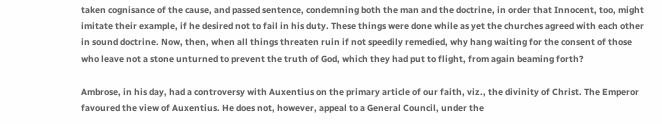taken cognisance of the cause, and passed sentence, condemning both the man and the doctrine, in order that Innocent, too, might imitate their example, if he desired not to fail in his duty. These things were done while as yet the churches agreed with each other in sound doctrine. Now, then, when all things threaten ruin if not speedily remedied, why hang waiting for the consent of those who leave not a stone unturned to prevent the truth of God, which they had put to flight, from again beaming forth?

Ambrose, in his day, had a controversy with Auxentius on the primary article of our faith, viz., the divinity of Christ. The Emperor favoured the view of Auxentius. He does not, however, appeal to a General Council, under the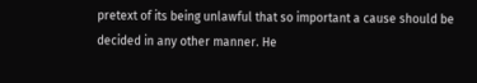pretext of its being unlawful that so important a cause should be decided in any other manner. He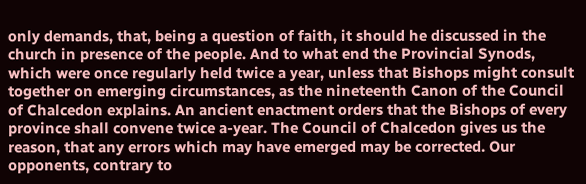only demands, that, being a question of faith, it should he discussed in the church in presence of the people. And to what end the Provincial Synods, which were once regularly held twice a year, unless that Bishops might consult together on emerging circumstances, as the nineteenth Canon of the Council of Chalcedon explains. An ancient enactment orders that the Bishops of every province shall convene twice a-year. The Council of Chalcedon gives us the reason, that any errors which may have emerged may be corrected. Our opponents, contrary to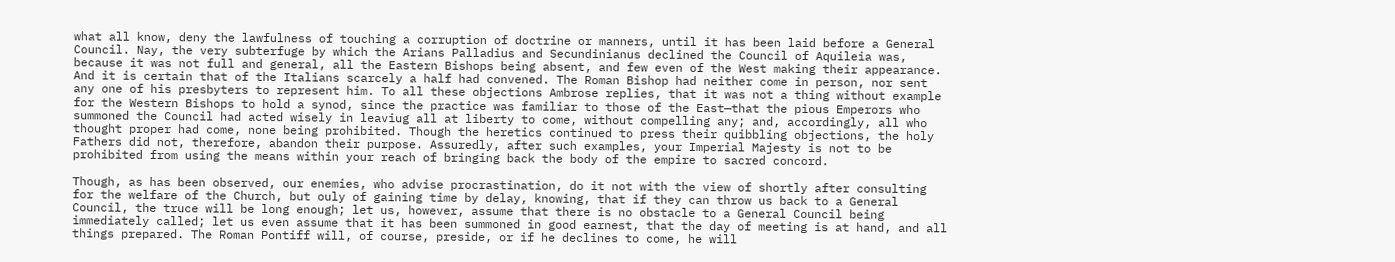what all know, deny the lawfulness of touching a corruption of doctrine or manners, until it has been laid before a General Council. Nay, the very subterfuge by which the Arians Palladius and Secundinianus declined the Council of Aquileia was, because it was not full and general, all the Eastern Bishops being absent, and few even of the West making their appearance. And it is certain that of the Italians scarcely a half had convened. The Roman Bishop had neither come in person, nor sent any one of his presbyters to represent him. To all these objections Ambrose replies, that it was not a thing without example for the Western Bishops to hold a synod, since the practice was familiar to those of the East—that the pious Emperors who summoned the Council had acted wisely in leaviug all at liberty to come, without compelling any; and, accordingly, all who thought proper had come, none being prohibited. Though the heretics continued to press their quibbling objections, the holy Fathers did not, therefore, abandon their purpose. Assuredly, after such examples, your Imperial Majesty is not to be prohibited from using the means within your reach of bringing back the body of the empire to sacred concord.

Though, as has been observed, our enemies, who advise procrastination, do it not with the view of shortly after consulting for the welfare of the Church, but ouly of gaining time by delay, knowing, that if they can throw us back to a General Council, the truce will be long enough; let us, however, assume that there is no obstacle to a General Council being immediately called; let us even assume that it has been summoned in good earnest, that the day of meeting is at hand, and all things prepared. The Roman Pontiff will, of course, preside, or if he declines to come, he will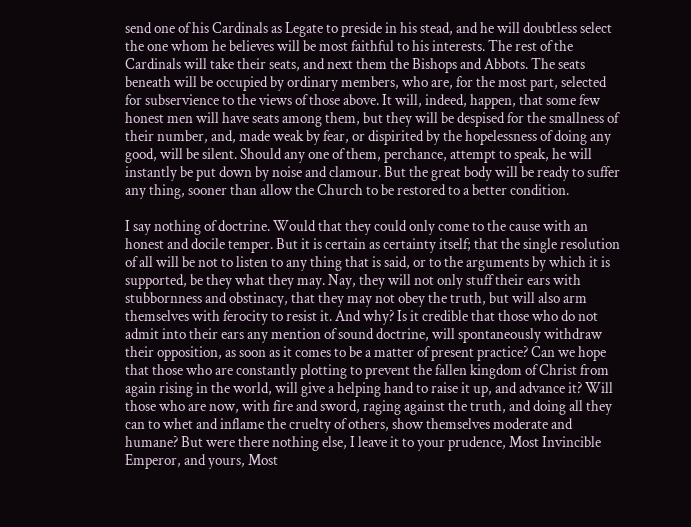send one of his Cardinals as Legate to preside in his stead, and he will doubtless select the one whom he believes will be most faithful to his interests. The rest of the Cardinals will take their seats, and next them the Bishops and Abbots. The seats beneath will be occupied by ordinary members, who are, for the most part, selected for subservience to the views of those above. It will, indeed, happen, that some few honest men will have seats among them, but they will be despised for the smallness of their number, and, made weak by fear, or dispirited by the hopelessness of doing any good, will be silent. Should any one of them, perchance, attempt to speak, he will instantly be put down by noise and clamour. But the great body will be ready to suffer any thing, sooner than allow the Church to be restored to a better condition.

I say nothing of doctrine. Would that they could only come to the cause with an honest and docile temper. But it is certain as certainty itself; that the single resolution of all will be not to listen to any thing that is said, or to the arguments by which it is supported, be they what they may. Nay, they will not only stuff their ears with stubbornness and obstinacy, that they may not obey the truth, but will also arm themselves with ferocity to resist it. And why? Is it credible that those who do not admit into their ears any mention of sound doctrine, will spontaneously withdraw their opposition, as soon as it comes to be a matter of present practice? Can we hope that those who are constantly plotting to prevent the fallen kingdom of Christ from again rising in the world, will give a helping hand to raise it up, and advance it? Will those who are now, with fire and sword, raging against the truth, and doing all they can to whet and inflame the cruelty of others, show themselves moderate and humane? But were there nothing else, I leave it to your prudence, Most Invincible Emperor, and yours, Most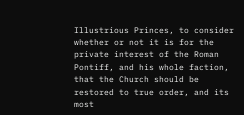Illustrious Princes, to consider whether or not it is for the private interest of the Roman Pontiff, and his whole faction, that the Church should be restored to true order, and its most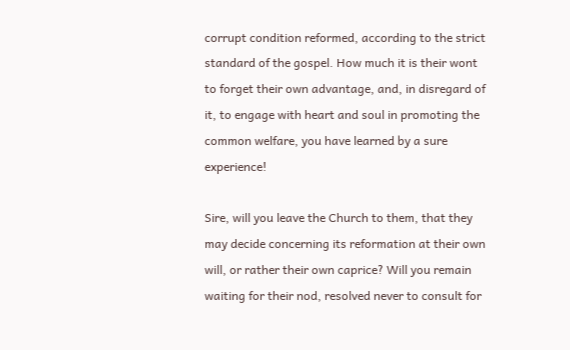corrupt condition reformed, according to the strict standard of the gospel. How much it is their wont to forget their own advantage, and, in disregard of it, to engage with heart and soul in promoting the common welfare, you have learned by a sure experience!

Sire, will you leave the Church to them, that they may decide concerning its reformation at their own will, or rather their own caprice? Will you remain waiting for their nod, resolved never to consult for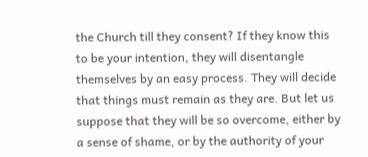the Church till they consent? If they know this to be your intention, they will disentangle themselves by an easy process. They will decide that things must remain as they are. But let us suppose that they will be so overcome, either by a sense of shame, or by the authority of your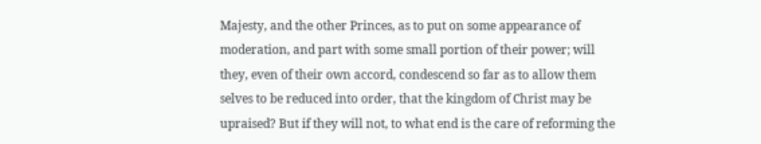Majesty, and the other Princes, as to put on some appearance of moderation, and part with some small portion of their power; will they, even of their own accord, condescend so far as to allow them selves to be reduced into order, that the kingdom of Christ may be upraised? But if they will not, to what end is the care of reforming the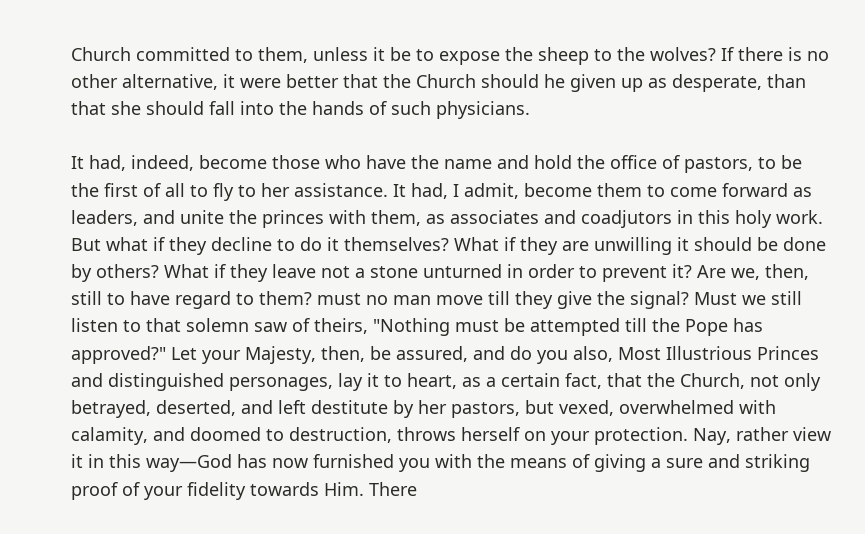Church committed to them, unless it be to expose the sheep to the wolves? If there is no other alternative, it were better that the Church should he given up as desperate, than that she should fall into the hands of such physicians.

It had, indeed, become those who have the name and hold the office of pastors, to be the first of all to fly to her assistance. It had, I admit, become them to come forward as leaders, and unite the princes with them, as associates and coadjutors in this holy work. But what if they decline to do it themselves? What if they are unwilling it should be done by others? What if they leave not a stone unturned in order to prevent it? Are we, then, still to have regard to them? must no man move till they give the signal? Must we still listen to that solemn saw of theirs, "Nothing must be attempted till the Pope has approved?" Let your Majesty, then, be assured, and do you also, Most Illustrious Princes and distinguished personages, lay it to heart, as a certain fact, that the Church, not only betrayed, deserted, and left destitute by her pastors, but vexed, overwhelmed with calamity, and doomed to destruction, throws herself on your protection. Nay, rather view it in this way—God has now furnished you with the means of giving a sure and striking proof of your fidelity towards Him. There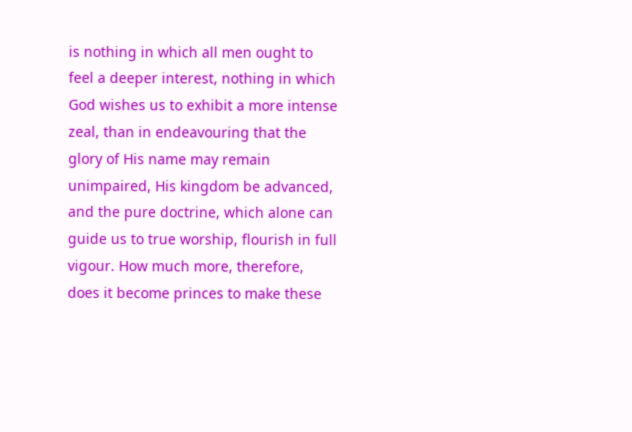is nothing in which all men ought to feel a deeper interest, nothing in which God wishes us to exhibit a more intense zeal, than in endeavouring that the glory of His name may remain unimpaired, His kingdom be advanced, and the pure doctrine, which alone can guide us to true worship, flourish in full vigour. How much more, therefore, does it become princes to make these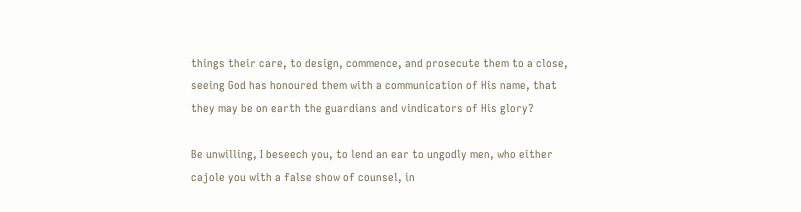things their care, to design, commence, and prosecute them to a close, seeing God has honoured them with a communication of His name, that they may be on earth the guardians and vindicators of His glory?

Be unwilling, I beseech you, to lend an ear to ungodly men, who either cajole you with a false show of counsel, in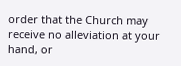order that the Church may receive no alleviation at your hand, or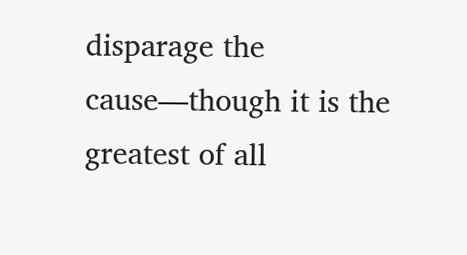disparage the cause—though it is the greatest of all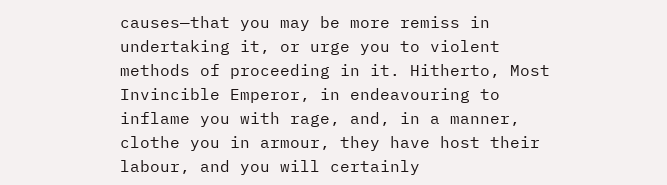causes—that you may be more remiss in undertaking it, or urge you to violent methods of proceeding in it. Hitherto, Most Invincible Emperor, in endeavouring to inflame you with rage, and, in a manner, clothe you in armour, they have host their labour, and you will certainly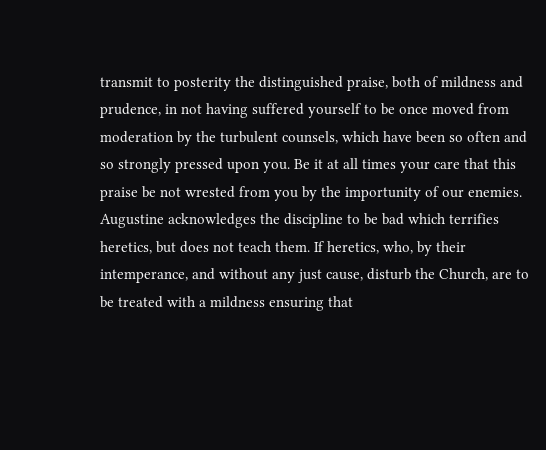transmit to posterity the distinguished praise, both of mildness and prudence, in not having suffered yourself to be once moved from moderation by the turbulent counsels, which have been so often and so strongly pressed upon you. Be it at all times your care that this praise be not wrested from you by the importunity of our enemies. Augustine acknowledges the discipline to be bad which terrifies heretics, but does not teach them. If heretics, who, by their intemperance, and without any just cause, disturb the Church, are to be treated with a mildness ensuring that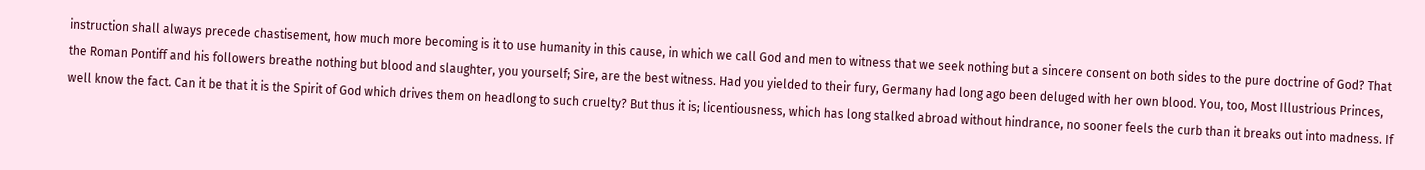instruction shall always precede chastisement, how much more becoming is it to use humanity in this cause, in which we call God and men to witness that we seek nothing but a sincere consent on both sides to the pure doctrine of God? That the Roman Pontiff and his followers breathe nothing but blood and slaughter, you yourself; Sire, are the best witness. Had you yielded to their fury, Germany had long ago been deluged with her own blood. You, too, Most Illustrious Princes, well know the fact. Can it be that it is the Spirit of God which drives them on headlong to such cruelty? But thus it is; licentiousness, which has long stalked abroad without hindrance, no sooner feels the curb than it breaks out into madness. If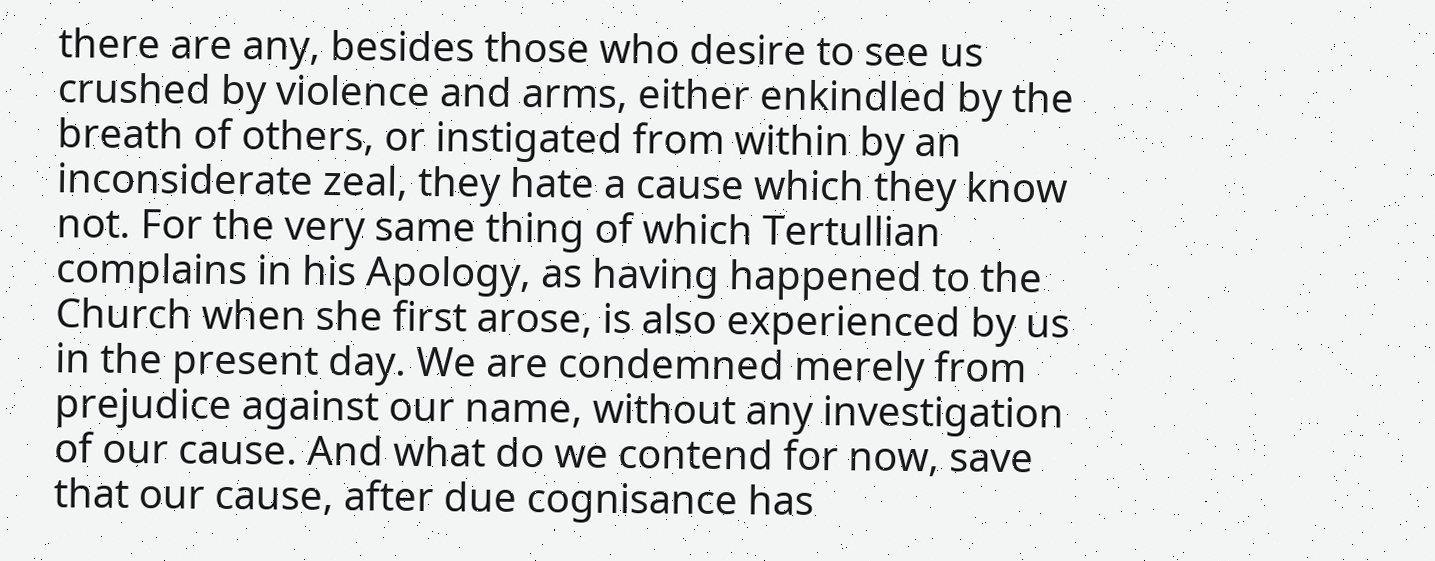there are any, besides those who desire to see us crushed by violence and arms, either enkindled by the breath of others, or instigated from within by an inconsiderate zeal, they hate a cause which they know not. For the very same thing of which Tertullian complains in his Apology, as having happened to the Church when she first arose, is also experienced by us in the present day. We are condemned merely from prejudice against our name, without any investigation of our cause. And what do we contend for now, save that our cause, after due cognisance has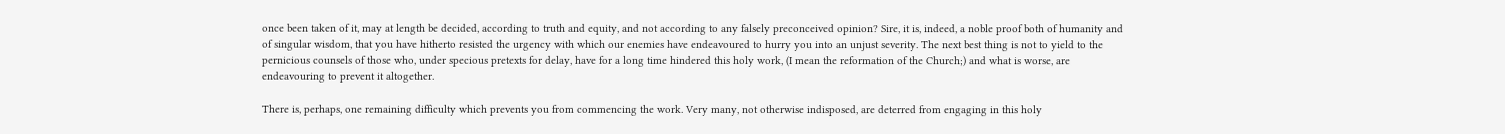once been taken of it, may at length be decided, according to truth and equity, and not according to any falsely preconceived opinion? Sire, it is, indeed, a noble proof both of humanity and of singular wisdom, that you have hitherto resisted the urgency with which our enemies have endeavoured to hurry you into an unjust severity. The next best thing is not to yield to the pernicious counsels of those who, under specious pretexts for delay, have for a long time hindered this holy work, (I mean the reformation of the Church;) and what is worse, are endeavouring to prevent it altogether.

There is, perhaps, one remaining difficulty which prevents you from commencing the work. Very many, not otherwise indisposed, are deterred from engaging in this holy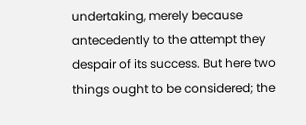undertaking, merely because antecedently to the attempt they despair of its success. But here two things ought to be considered; the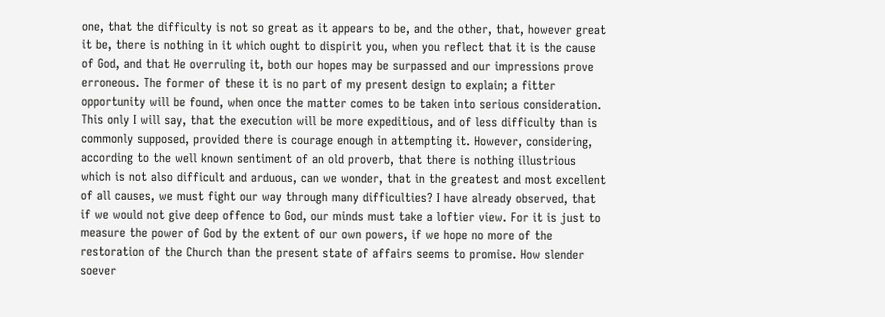one, that the difficulty is not so great as it appears to be, and the other, that, however great it be, there is nothing in it which ought to dispirit you, when you reflect that it is the cause of God, and that He overruling it, both our hopes may be surpassed and our impressions prove erroneous. The former of these it is no part of my present design to explain; a fitter opportunity will be found, when once the matter comes to be taken into serious consideration. This only I will say, that the execution will be more expeditious, and of less difficulty than is commonly supposed, provided there is courage enough in attempting it. However, considering, according to the well known sentiment of an old proverb, that there is nothing illustrious which is not also difficult and arduous, can we wonder, that in the greatest and most excellent of all causes, we must fight our way through many difficulties? I have already observed, that if we would not give deep offence to God, our minds must take a loftier view. For it is just to measure the power of God by the extent of our own powers, if we hope no more of the restoration of the Church than the present state of affairs seems to promise. How slender soever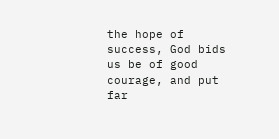the hope of success, God bids us be of good courage, and put far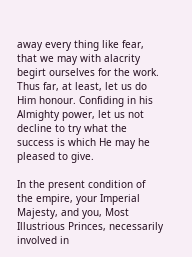away every thing like fear, that we may with alacrity begirt ourselves for the work. Thus far, at least, let us do Him honour. Confiding in his Almighty power, let us not decline to try what the success is which He may he pleased to give.

In the present condition of the empire, your Imperial Majesty, and you, Most Illustrious Princes, necessarily involved in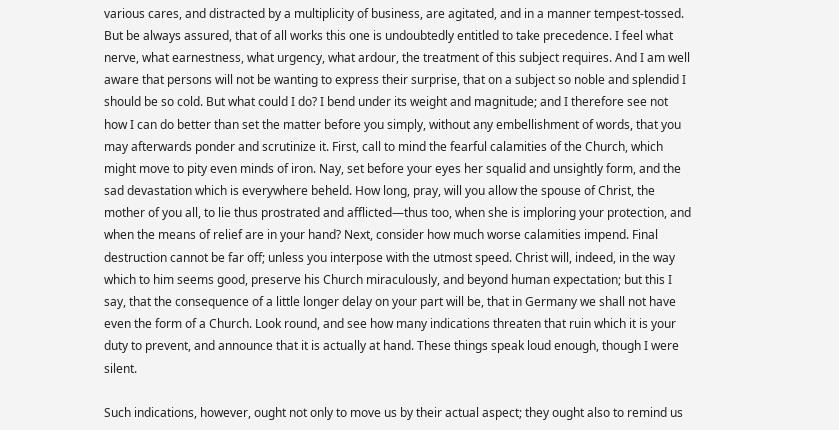various cares, and distracted by a multiplicity of business, are agitated, and in a manner tempest-tossed. But be always assured, that of all works this one is undoubtedly entitled to take precedence. I feel what nerve, what earnestness, what urgency, what ardour, the treatment of this subject requires. And I am well aware that persons will not be wanting to express their surprise, that on a subject so noble and splendid I should be so cold. But what could I do? I bend under its weight and magnitude; and I therefore see not how I can do better than set the matter before you simply, without any embellishment of words, that you may afterwards ponder and scrutinize it. First, call to mind the fearful calamities of the Church, which might move to pity even minds of iron. Nay, set before your eyes her squalid and unsightly form, and the sad devastation which is everywhere beheld. How long, pray, will you allow the spouse of Christ, the mother of you all, to lie thus prostrated and afflicted—thus too, when she is imploring your protection, and when the means of relief are in your hand? Next, consider how much worse calamities impend. Final destruction cannot be far off; unless you interpose with the utmost speed. Christ will, indeed, in the way which to him seems good, preserve his Church miraculously, and beyond human expectation; but this I say, that the consequence of a little longer delay on your part will be, that in Germany we shall not have even the form of a Church. Look round, and see how many indications threaten that ruin which it is your duty to prevent, and announce that it is actually at hand. These things speak loud enough, though I were silent.

Such indications, however, ought not only to move us by their actual aspect; they ought also to remind us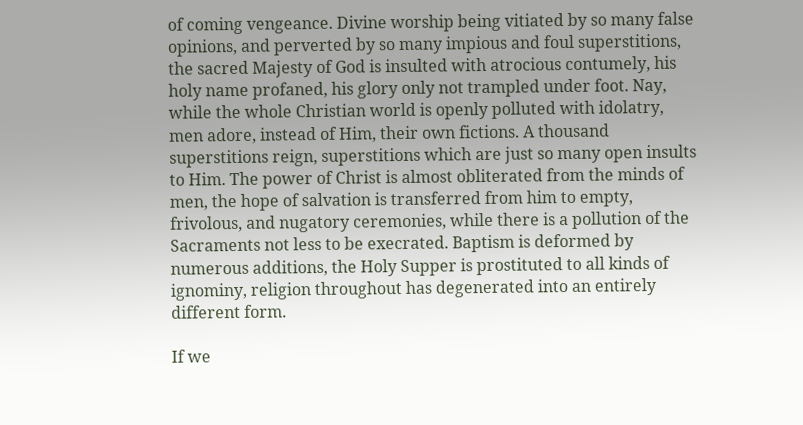of coming vengeance. Divine worship being vitiated by so many false opinions, and perverted by so many impious and foul superstitions, the sacred Majesty of God is insulted with atrocious contumely, his holy name profaned, his glory only not trampled under foot. Nay, while the whole Christian world is openly polluted with idolatry, men adore, instead of Him, their own fictions. A thousand superstitions reign, superstitions which are just so many open insults to Him. The power of Christ is almost obliterated from the minds of men, the hope of salvation is transferred from him to empty, frivolous, and nugatory ceremonies, while there is a pollution of the Sacraments not less to be execrated. Baptism is deformed by numerous additions, the Holy Supper is prostituted to all kinds of ignominy, religion throughout has degenerated into an entirely different form.

If we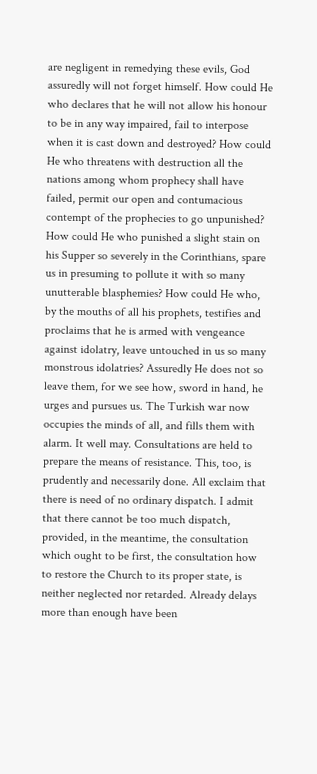are negligent in remedying these evils, God assuredly will not forget himself. How could He who declares that he will not allow his honour to be in any way impaired, fail to interpose when it is cast down and destroyed? How could He who threatens with destruction all the nations among whom prophecy shall have failed, permit our open and contumacious contempt of the prophecies to go unpunished? How could He who punished a slight stain on his Supper so severely in the Corinthians, spare us in presuming to pollute it with so many unutterable blasphemies? How could He who, by the mouths of all his prophets, testifies and proclaims that he is armed with vengeance against idolatry, leave untouched in us so many monstrous idolatries? Assuredly He does not so leave them, for we see how, sword in hand, he urges and pursues us. The Turkish war now occupies the minds of all, and fills them with alarm. It well may. Consultations are held to prepare the means of resistance. This, too, is prudently and necessarily done. All exclaim that there is need of no ordinary dispatch. I admit that there cannot be too much dispatch, provided, in the meantime, the consultation which ought to be first, the consultation how to restore the Church to its proper state, is neither neglected nor retarded. Already delays more than enough have been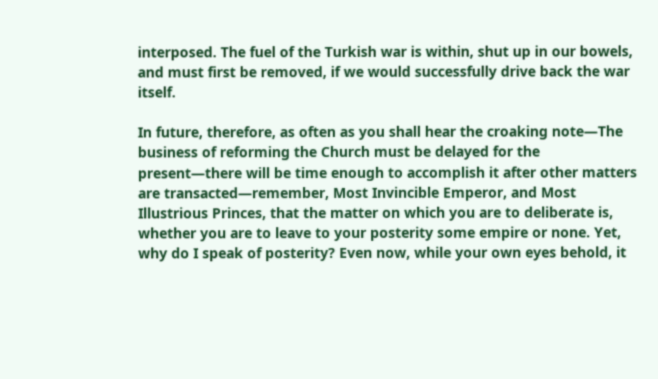interposed. The fuel of the Turkish war is within, shut up in our bowels, and must first be removed, if we would successfully drive back the war itself.

In future, therefore, as often as you shall hear the croaking note—The business of reforming the Church must be delayed for the present—there will be time enough to accomplish it after other matters are transacted—remember, Most Invincible Emperor, and Most Illustrious Princes, that the matter on which you are to deliberate is, whether you are to leave to your posterity some empire or none. Yet, why do I speak of posterity? Even now, while your own eyes behold, it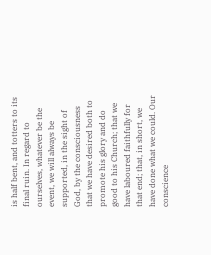is half bent, and totters to its final ruin. In regard to ourselves, whatever be the event, we will always be supported, in the sight of God, by the consciousness that we have desired both to promote his glory and do good to his Church; that we have laboured faithfully for that end; that, in short, we have done what we could. Our conscience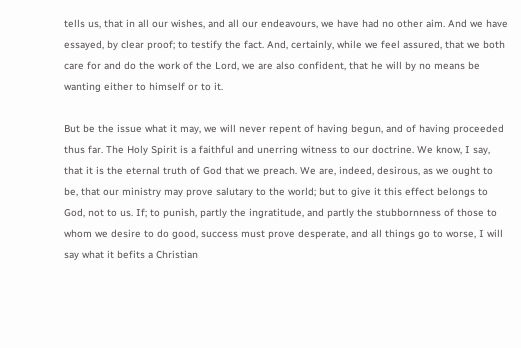tells us, that in all our wishes, and all our endeavours, we have had no other aim. And we have essayed, by clear proof; to testify the fact. And, certainly, while we feel assured, that we both care for and do the work of the Lord, we are also confident, that he will by no means be wanting either to himself or to it.

But be the issue what it may, we will never repent of having begun, and of having proceeded thus far. The Holy Spirit is a faithful and unerring witness to our doctrine. We know, I say, that it is the eternal truth of God that we preach. We are, indeed, desirous, as we ought to be, that our ministry may prove salutary to the world; but to give it this effect belongs to God, not to us. If; to punish, partly the ingratitude, and partly the stubbornness of those to whom we desire to do good, success must prove desperate, and all things go to worse, I will say what it befits a Christian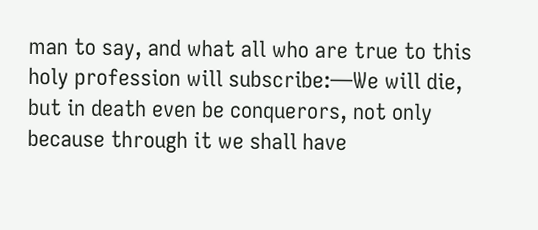man to say, and what all who are true to this holy profession will subscribe:—We will die, but in death even be conquerors, not only because through it we shall have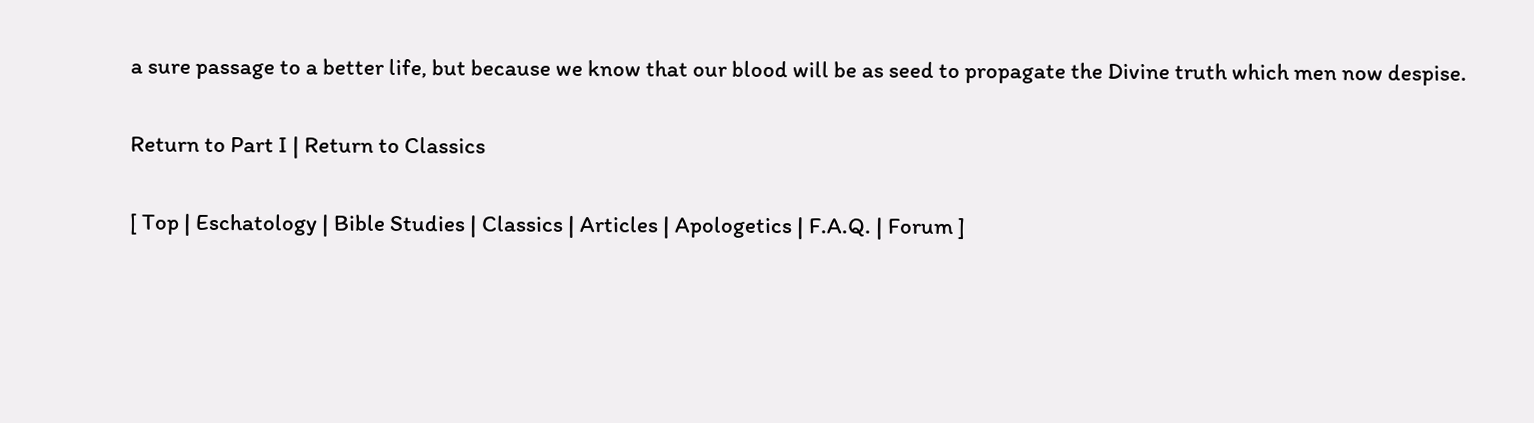a sure passage to a better life, but because we know that our blood will be as seed to propagate the Divine truth which men now despise.

Return to Part I | Return to Classics

[ Top | Eschatology | Bible Studies | Classics | Articles | Apologetics | F.A.Q. | Forum ]